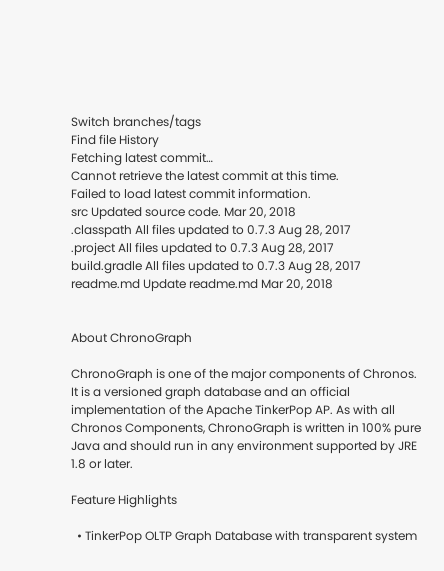Switch branches/tags
Find file History
Fetching latest commit…
Cannot retrieve the latest commit at this time.
Failed to load latest commit information.
src Updated source code. Mar 20, 2018
.classpath All files updated to 0.7.3 Aug 28, 2017
.project All files updated to 0.7.3 Aug 28, 2017
build.gradle All files updated to 0.7.3 Aug 28, 2017
readme.md Update readme.md Mar 20, 2018


About ChronoGraph

ChronoGraph is one of the major components of Chronos. It is a versioned graph database and an official implementation of the Apache TinkerPop AP. As with all Chronos Components, ChronoGraph is written in 100% pure Java and should run in any environment supported by JRE 1.8 or later.

Feature Highlights

  • TinkerPop OLTP Graph Database with transparent system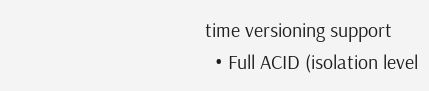time versioning support
  • Full ACID (isolation level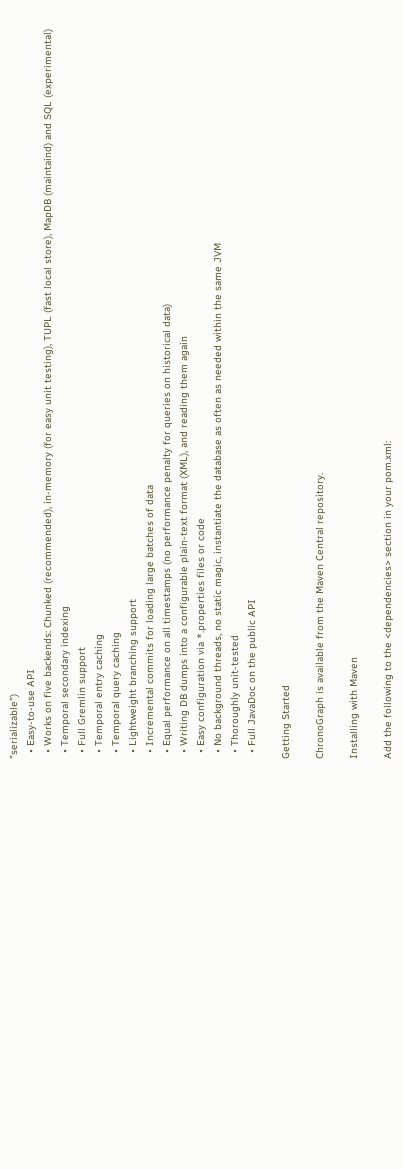"serializable")
  • Easy-to-use API
  • Works on five backends: Chunked (recommended), in-memory (for easy unit testing), TUPL (fast local store), MapDB (maintaind) and SQL (experimental)
  • Temporal secondary indexing
  • Full Gremlin support
  • Temporal entry caching
  • Temporal query caching
  • Lightweight branching support
  • Incremental commits for loading large batches of data
  • Equal performance on all timestamps (no performance penalty for queries on historical data)
  • Writing DB dumps into a configurable plain-text format (XML), and reading them again
  • Easy configuration via *.properties files or code
  • No background threads, no static magic, instantiate the database as often as needed within the same JVM
  • Thoroughly unit-tested
  • Full JavaDoc on the public API

Getting Started

ChronoGraph is available from the Maven Central repository.

Installing with Maven

Add the following to the <dependencies> section in your pom.xml: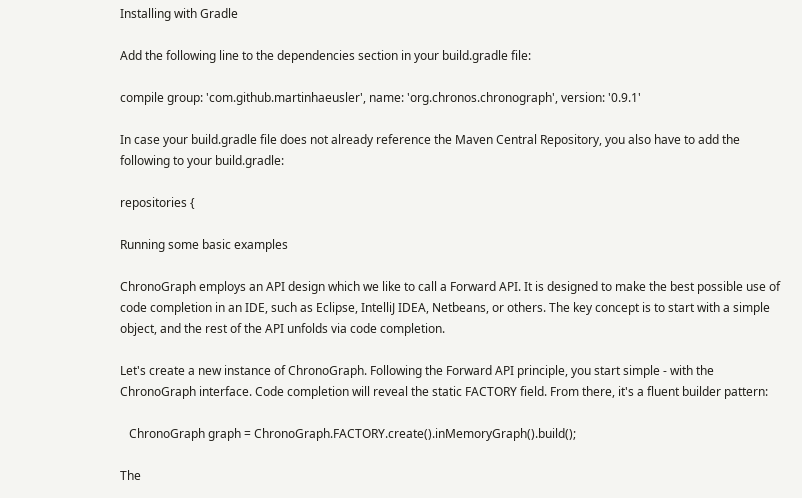Installing with Gradle

Add the following line to the dependencies section in your build.gradle file:

compile group: 'com.github.martinhaeusler', name: 'org.chronos.chronograph', version: '0.9.1'

In case your build.gradle file does not already reference the Maven Central Repository, you also have to add the following to your build.gradle:

repositories {

Running some basic examples

ChronoGraph employs an API design which we like to call a Forward API. It is designed to make the best possible use of code completion in an IDE, such as Eclipse, IntelliJ IDEA, Netbeans, or others. The key concept is to start with a simple object, and the rest of the API unfolds via code completion.

Let's create a new instance of ChronoGraph. Following the Forward API principle, you start simple - with the ChronoGraph interface. Code completion will reveal the static FACTORY field. From there, it's a fluent builder pattern:

   ChronoGraph graph = ChronoGraph.FACTORY.create().inMemoryGraph().build();

The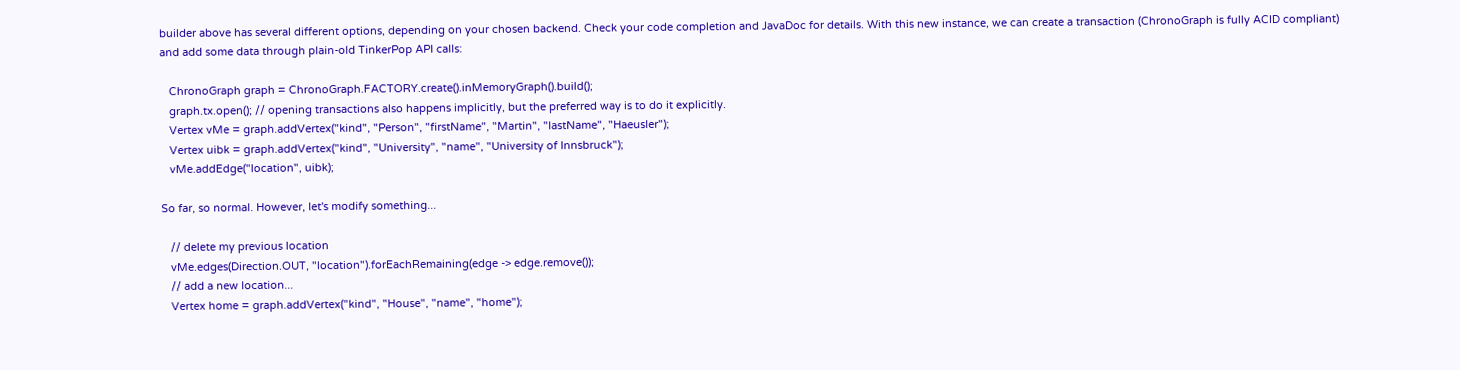builder above has several different options, depending on your chosen backend. Check your code completion and JavaDoc for details. With this new instance, we can create a transaction (ChronoGraph is fully ACID compliant) and add some data through plain-old TinkerPop API calls:

   ChronoGraph graph = ChronoGraph.FACTORY.create().inMemoryGraph().build();
   graph.tx.open(); // opening transactions also happens implicitly, but the preferred way is to do it explicitly.
   Vertex vMe = graph.addVertex("kind", "Person", "firstName", "Martin", "lastName", "Haeusler");
   Vertex uibk = graph.addVertex("kind", "University", "name", "University of Innsbruck");
   vMe.addEdge("location", uibk);

So far, so normal. However, let's modify something...

   // delete my previous location
   vMe.edges(Direction.OUT, "location").forEachRemaining(edge -> edge.remove());
   // add a new location...
   Vertex home = graph.addVertex("kind", "House", "name", "home");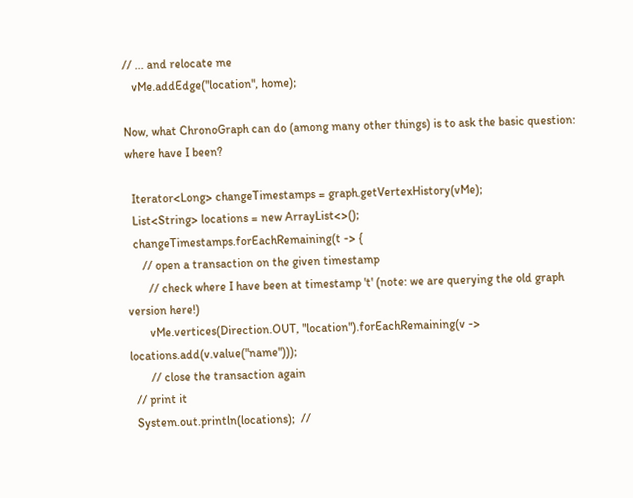// ... and relocate me
   vMe.addEdge("location", home);

Now, what ChronoGraph can do (among many other things) is to ask the basic question: where have I been?

  Iterator<Long> changeTimestamps = graph.getVertexHistory(vMe);
  List<String> locations = new ArrayList<>();
  changeTimestamps.forEachRemaining(t -> {
     // open a transaction on the given timestamp
       // check where I have been at timestamp 't' (note: we are querying the old graph version here!)
       vMe.vertices(Direction.OUT, "location").forEachRemaining(v -> locations.add(v.value("name")));
       // close the transaction again
  // print it
  System.out.println(locations);  //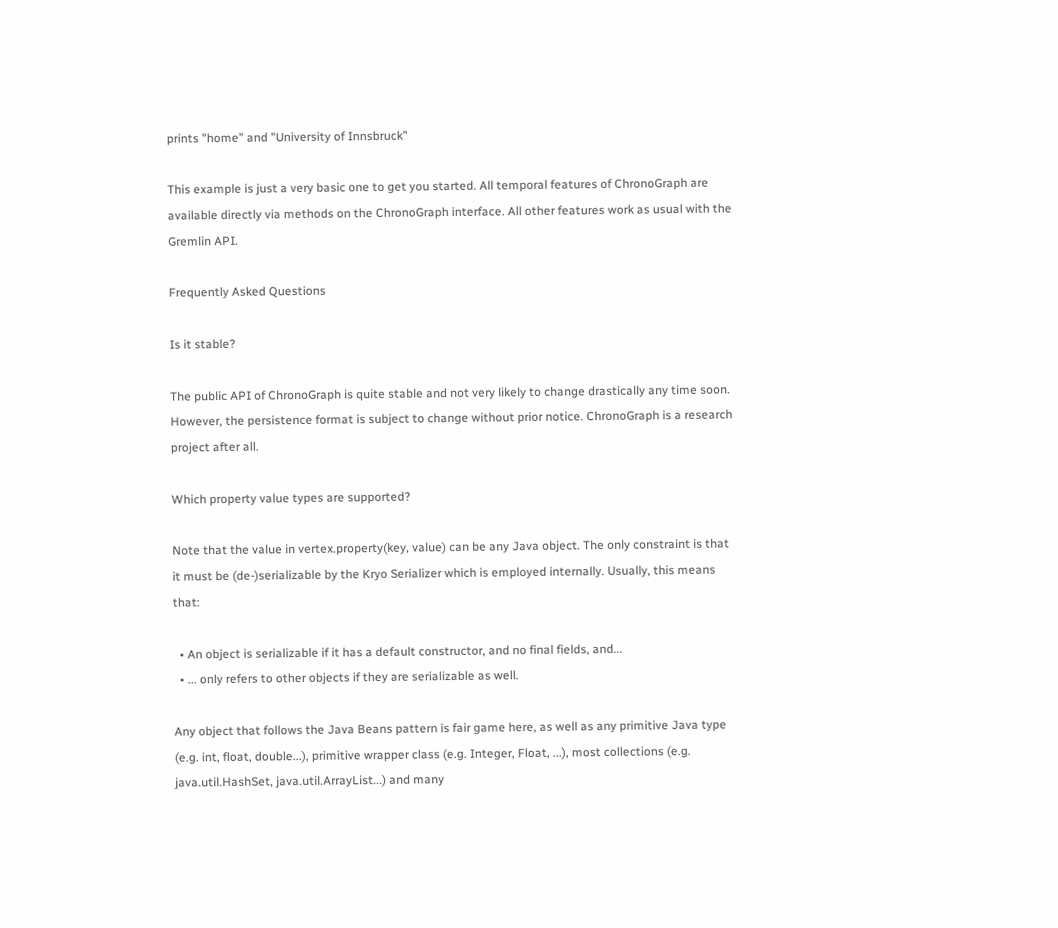prints "home" and "University of Innsbruck"

This example is just a very basic one to get you started. All temporal features of ChronoGraph are available directly via methods on the ChronoGraph interface. All other features work as usual with the Gremlin API.

Frequently Asked Questions

Is it stable?

The public API of ChronoGraph is quite stable and not very likely to change drastically any time soon. However, the persistence format is subject to change without prior notice. ChronoGraph is a research project after all.

Which property value types are supported?

Note that the value in vertex.property(key, value) can be any Java object. The only constraint is that it must be (de-)serializable by the Kryo Serializer which is employed internally. Usually, this means that:

  • An object is serializable if it has a default constructor, and no final fields, and...
  • ... only refers to other objects if they are serializable as well.

Any object that follows the Java Beans pattern is fair game here, as well as any primitive Java type (e.g. int, float, double...), primitive wrapper class (e.g. Integer, Float, ...), most collections (e.g. java.util.HashSet, java.util.ArrayList...) and many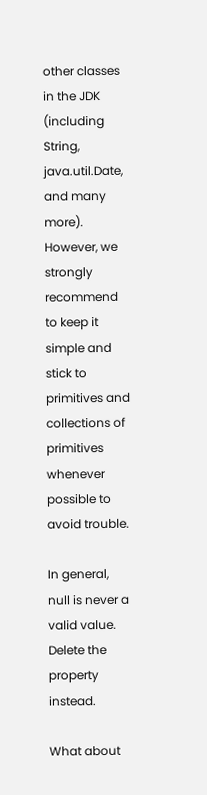other classes in the JDK (including String, java.util.Date, and many more). However, we strongly recommend to keep it simple and stick to primitives and collections of primitives whenever possible to avoid trouble.

In general, null is never a valid value. Delete the property instead.

What about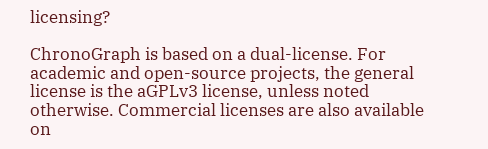licensing?

ChronoGraph is based on a dual-license. For academic and open-source projects, the general license is the aGPLv3 license, unless noted otherwise. Commercial licenses are also available on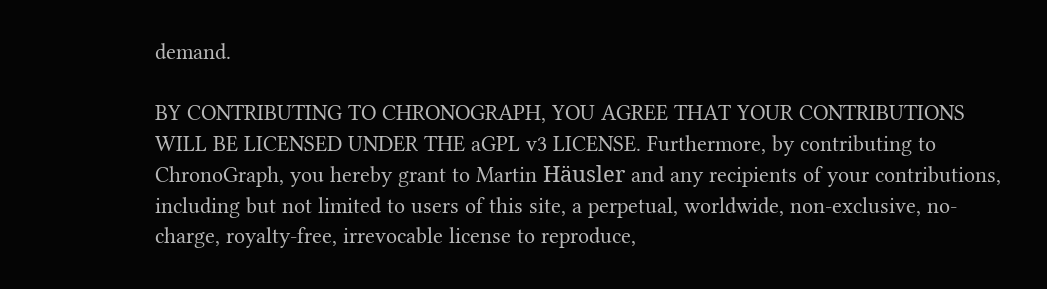demand.

BY CONTRIBUTING TO CHRONOGRAPH, YOU AGREE THAT YOUR CONTRIBUTIONS WILL BE LICENSED UNDER THE aGPL v3 LICENSE. Furthermore, by contributing to ChronoGraph, you hereby grant to Martin Häusler and any recipients of your contributions, including but not limited to users of this site, a perpetual, worldwide, non-exclusive, no-charge, royalty-free, irrevocable license to reproduce,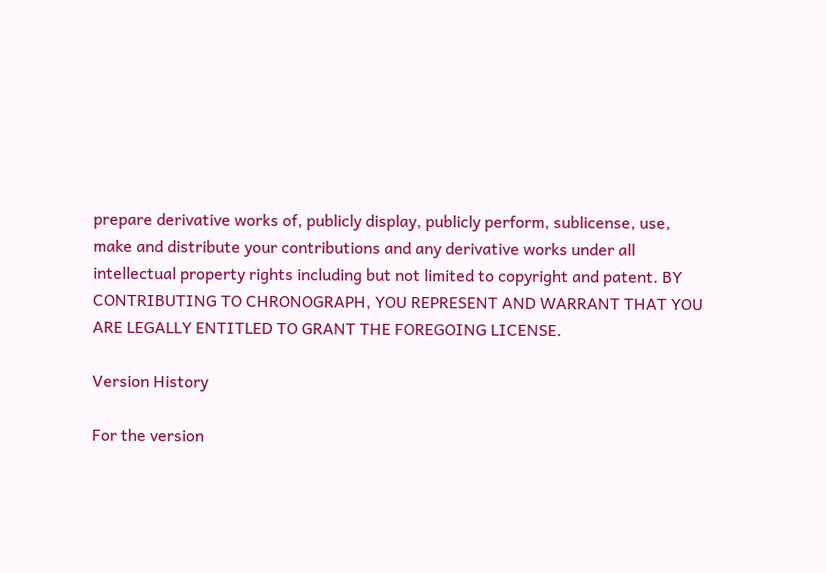prepare derivative works of, publicly display, publicly perform, sublicense, use, make and distribute your contributions and any derivative works under all intellectual property rights including but not limited to copyright and patent. BY CONTRIBUTING TO CHRONOGRAPH, YOU REPRESENT AND WARRANT THAT YOU ARE LEGALLY ENTITLED TO GRANT THE FOREGOING LICENSE.

Version History

For the version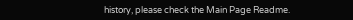history, please check the Main Page Readme.